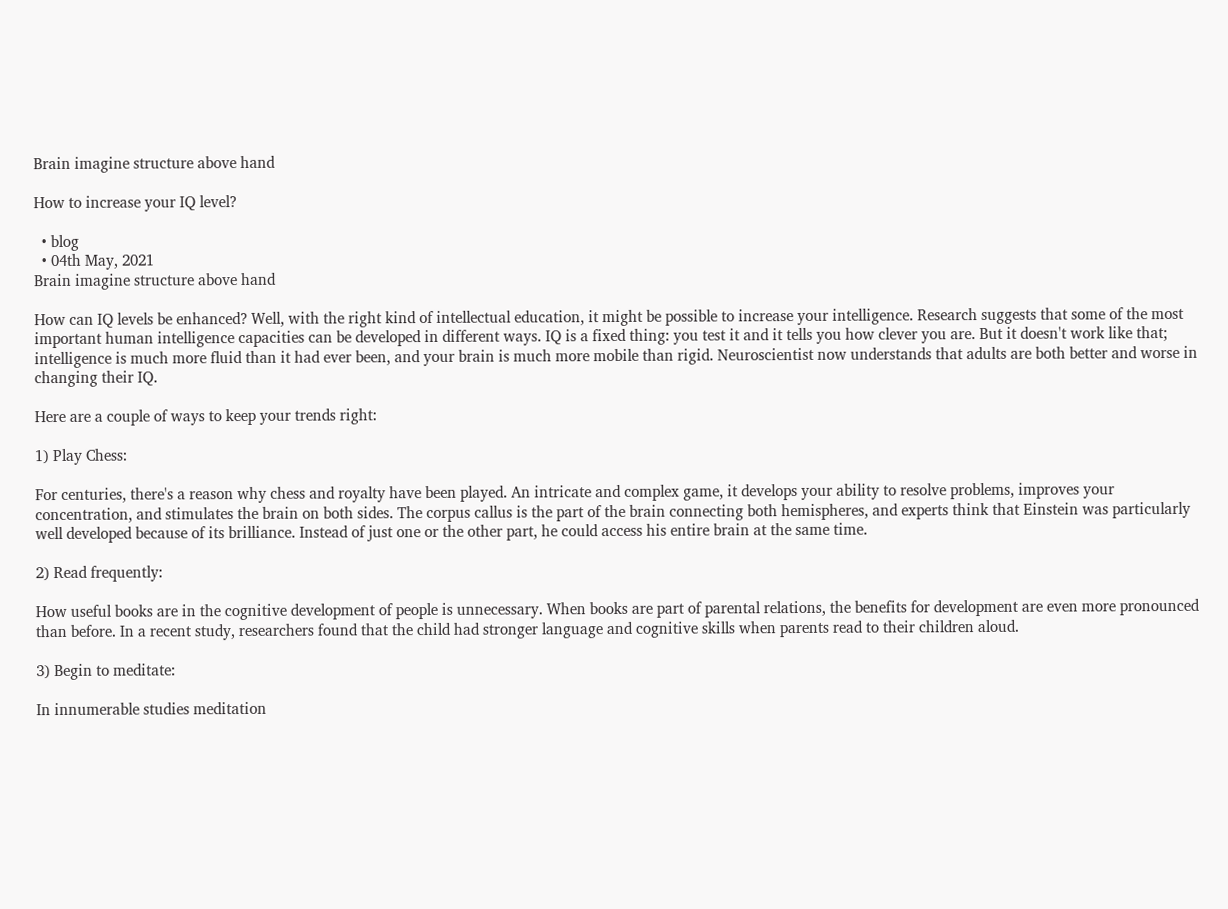Brain imagine structure above hand

How to increase your IQ level?

  • blog
  • 04th May, 2021
Brain imagine structure above hand

How can IQ levels be enhanced? Well, with the right kind of intellectual education, it might be possible to increase your intelligence. Research suggests that some of the most important human intelligence capacities can be developed in different ways. IQ is a fixed thing: you test it and it tells you how clever you are. But it doesn't work like that; intelligence is much more fluid than it had ever been, and your brain is much more mobile than rigid. Neuroscientist now understands that adults are both better and worse in changing their IQ.

Here are a couple of ways to keep your trends right:

1) Play Chess:

For centuries, there's a reason why chess and royalty have been played. An intricate and complex game, it develops your ability to resolve problems, improves your concentration, and stimulates the brain on both sides. The corpus callus is the part of the brain connecting both hemispheres, and experts think that Einstein was particularly well developed because of its brilliance. Instead of just one or the other part, he could access his entire brain at the same time.

2) Read frequently:

How useful books are in the cognitive development of people is unnecessary. When books are part of parental relations, the benefits for development are even more pronounced than before. In a recent study, researchers found that the child had stronger language and cognitive skills when parents read to their children aloud.

3) Begin to meditate:

In innumerable studies meditation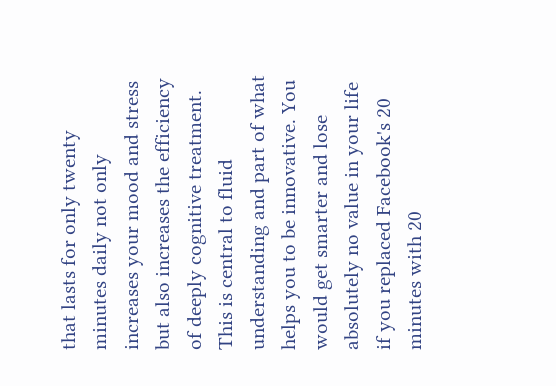that lasts for only twenty minutes daily not only increases your mood and stress but also increases the efficiency of deeply cognitive treatment. This is central to fluid understanding and part of what helps you to be innovative. You would get smarter and lose absolutely no value in your life if you replaced Facebook's 20 minutes with 20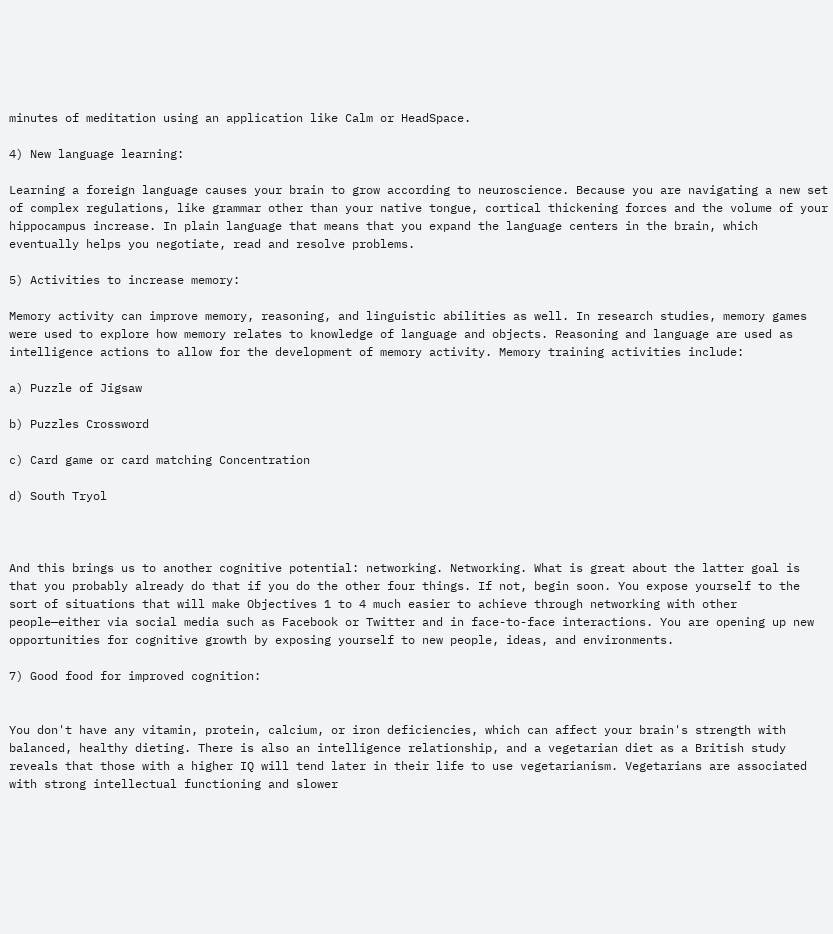minutes of meditation using an application like Calm or HeadSpace.

4) New language learning:

Learning a foreign language causes your brain to grow according to neuroscience. Because you are navigating a new set of complex regulations, like grammar other than your native tongue, cortical thickening forces and the volume of your hippocampus increase. In plain language that means that you expand the language centers in the brain, which eventually helps you negotiate, read and resolve problems.

5) Activities to increase memory:

Memory activity can improve memory, reasoning, and linguistic abilities as well. In research studies, memory games were used to explore how memory relates to knowledge of language and objects. Reasoning and language are used as intelligence actions to allow for the development of memory activity. Memory training activities include:

a) Puzzle of Jigsaw

b) Puzzles Crossword

c) Card game or card matching Concentration

d) South Tryol



And this brings us to another cognitive potential: networking. Networking. What is great about the latter goal is that you probably already do that if you do the other four things. If not, begin soon. You expose yourself to the sort of situations that will make Objectives 1 to 4 much easier to achieve through networking with other people—either via social media such as Facebook or Twitter and in face-to-face interactions. You are opening up new opportunities for cognitive growth by exposing yourself to new people, ideas, and environments.

7) Good food for improved cognition:


You don't have any vitamin, protein, calcium, or iron deficiencies, which can affect your brain's strength with balanced, healthy dieting. There is also an intelligence relationship, and a vegetarian diet as a British study reveals that those with a higher IQ will tend later in their life to use vegetarianism. Vegetarians are associated with strong intellectual functioning and slower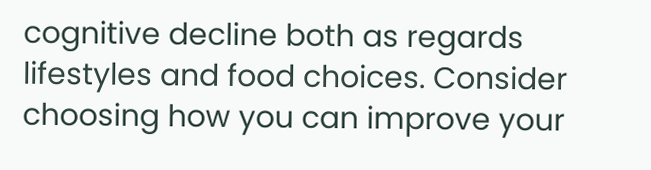cognitive decline both as regards lifestyles and food choices. Consider choosing how you can improve your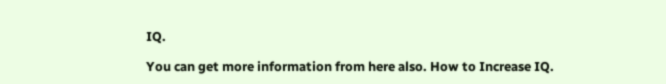IQ.

You can get more information from here also. How to Increase IQ.